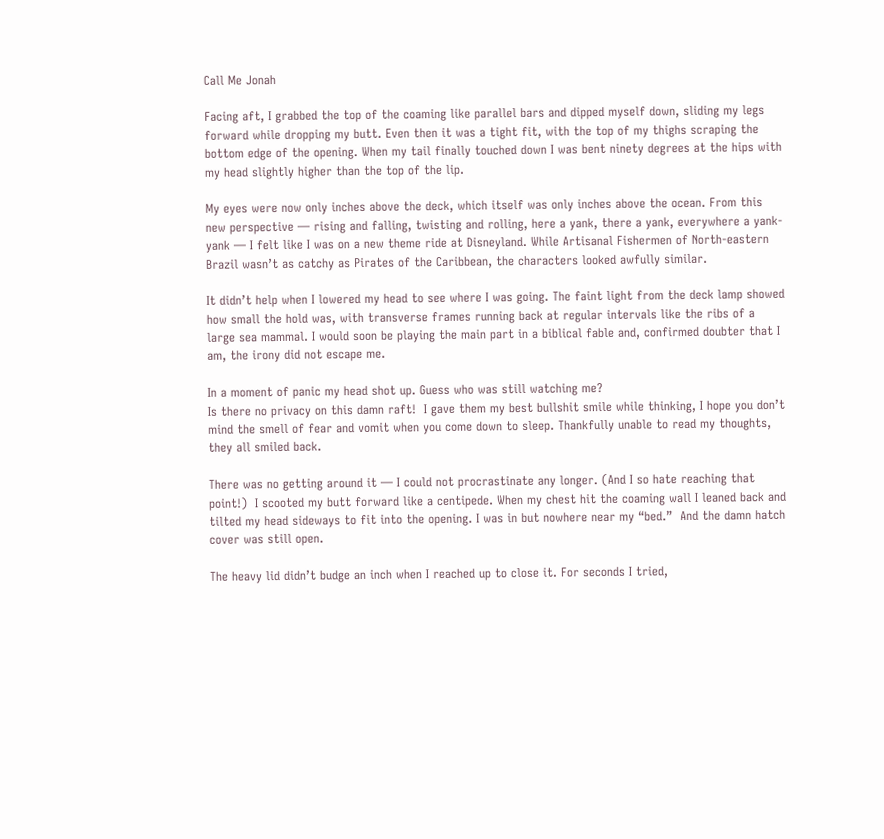Call Me Jonah

Facing aft, I grabbed the top of the coaming like parallel bars and dipped myself down, sliding my legs forward while dropping my butt. Even then it was a tight fit, with the top of my thighs scraping the bottom edge of the opening. When my tail finally touched down I was bent ninety degrees at the hips with my head slightly higher than the top of the lip.

My eyes were now only inches above the deck, which itself was only inches above the ocean. From this new perspective — rising and falling, twisting and rolling, here a yank, there a yank, everywhere a yank-yank — I felt like I was on a new theme ride at Disneyland. While Artisanal Fishermen of North-eastern Brazil wasn’t as catchy as Pirates of the Caribbean, the characters looked awfully similar.

It didn’t help when I lowered my head to see where I was going. The faint light from the deck lamp showed how small the hold was, with transverse frames running back at regular intervals like the ribs of a large sea mammal. I would soon be playing the main part in a biblical fable and, confirmed doubter that I am, the irony did not escape me.

In a moment of panic my head shot up. Guess who was still watching me?
Is there no privacy on this damn raft!  I gave them my best bullshit smile while thinking, I hope you don’t mind the smell of fear and vomit when you come down to sleep. Thankfully unable to read my thoughts, they all smiled back.

There was no getting around it — I could not procrastinate any longer. (And I so hate reaching that point!)  I scooted my butt forward like a centipede. When my chest hit the coaming wall I leaned back and tilted my head sideways to fit into the opening. I was in but nowhere near my “bed.”  And the damn hatch cover was still open.

The heavy lid didn’t budge an inch when I reached up to close it. For seconds I tried,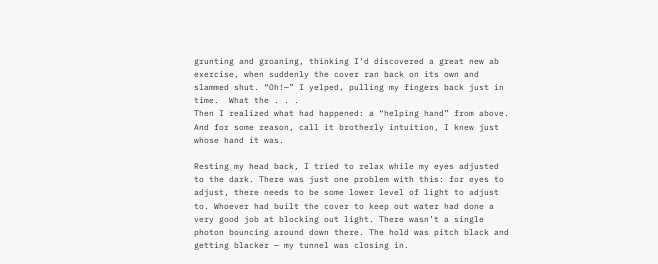grunting and groaning, thinking I’d discovered a great new ab exercise, when suddenly the cover ran back on its own and slammed shut. “Oh!—” I yelped, pulling my fingers back just in time.  What the . . .
Then I realized what had happened: a “helping hand” from above. And for some reason, call it brotherly intuition, I knew just whose hand it was.

Resting my head back, I tried to relax while my eyes adjusted to the dark. There was just one problem with this: for eyes to adjust, there needs to be some lower level of light to adjust to. Whoever had built the cover to keep out water had done a very good job at blocking out light. There wasn’t a single photon bouncing around down there. The hold was pitch black and getting blacker — my tunnel was closing in.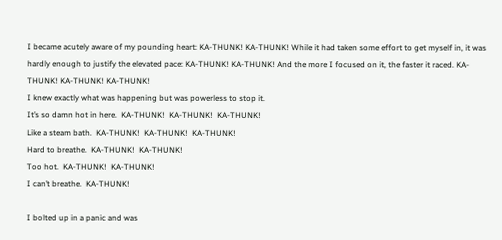I became acutely aware of my pounding heart: KA-THUNK! KA-THUNK! While it had taken some effort to get myself in, it was hardly enough to justify the elevated pace: KA-THUNK! KA-THUNK! And the more I focused on it, the faster it raced. KA-THUNK! KA-THUNK! KA-THUNK!
I knew exactly what was happening but was powerless to stop it.
It’s so damn hot in here.  KA-THUNK!  KA-THUNK!  KA-THUNK!
Like a steam bath.  KA-THUNK!  KA-THUNK!  KA-THUNK!
Hard to breathe.  KA-THUNK!  KA-THUNK!
Too hot.  KA-THUNK!  KA-THUNK!
I can’t breathe.  KA-THUNK!

I bolted up in a panic and was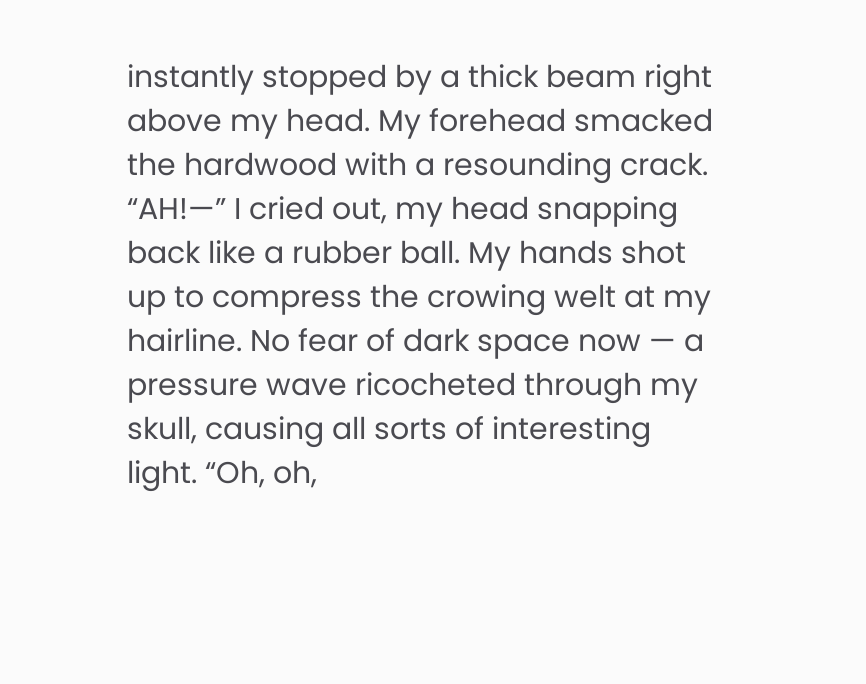instantly stopped by a thick beam right above my head. My forehead smacked the hardwood with a resounding crack. “AH!—” I cried out, my head snapping back like a rubber ball. My hands shot up to compress the crowing welt at my hairline. No fear of dark space now — a pressure wave ricocheted through my skull, causing all sorts of interesting light. “Oh, oh,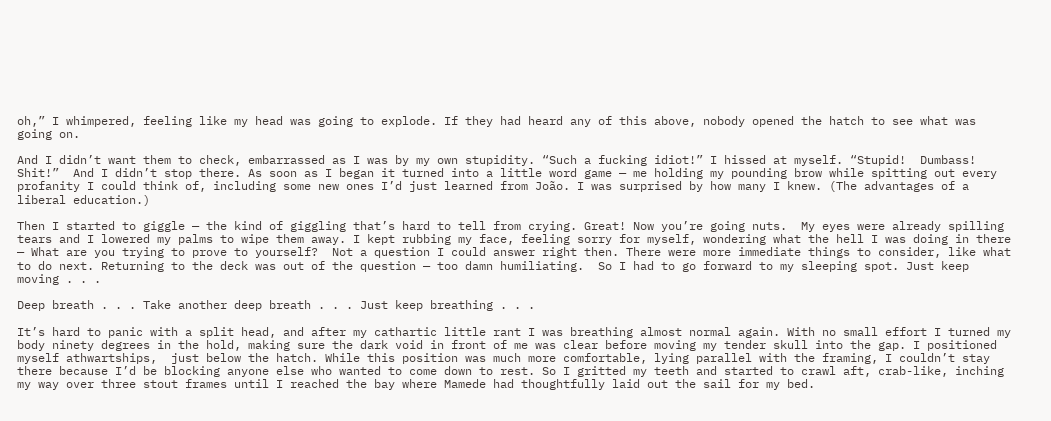oh,” I whimpered, feeling like my head was going to explode. If they had heard any of this above, nobody opened the hatch to see what was going on.

And I didn’t want them to check, embarrassed as I was by my own stupidity. “Such a fucking idiot!” I hissed at myself. “Stupid!  Dumbass!  Shit!”  And I didn’t stop there. As soon as I began it turned into a little word game — me holding my pounding brow while spitting out every profanity I could think of, including some new ones I’d just learned from João. I was surprised by how many I knew. (The advantages of a liberal education.)

Then I started to giggle — the kind of giggling that’s hard to tell from crying. Great! Now you’re going nuts.  My eyes were already spilling tears and I lowered my palms to wipe them away. I kept rubbing my face, feeling sorry for myself, wondering what the hell I was doing in there — What are you trying to prove to yourself?  Not a question I could answer right then. There were more immediate things to consider, like what to do next. Returning to the deck was out of the question — too damn humiliating.  So I had to go forward to my sleeping spot. Just keep moving . . .

Deep breath . . . Take another deep breath . . . Just keep breathing . . .

It’s hard to panic with a split head, and after my cathartic little rant I was breathing almost normal again. With no small effort I turned my body ninety degrees in the hold, making sure the dark void in front of me was clear before moving my tender skull into the gap. I positioned myself athwartships,  just below the hatch. While this position was much more comfortable, lying parallel with the framing, I couldn’t stay there because I’d be blocking anyone else who wanted to come down to rest. So I gritted my teeth and started to crawl aft, crab-like, inching my way over three stout frames until I reached the bay where Mamede had thoughtfully laid out the sail for my bed.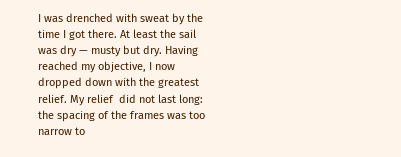I was drenched with sweat by the time I got there. At least the sail was dry — musty but dry. Having reached my objective, I now dropped down with the greatest relief. My relief  did not last long: the spacing of the frames was too narrow to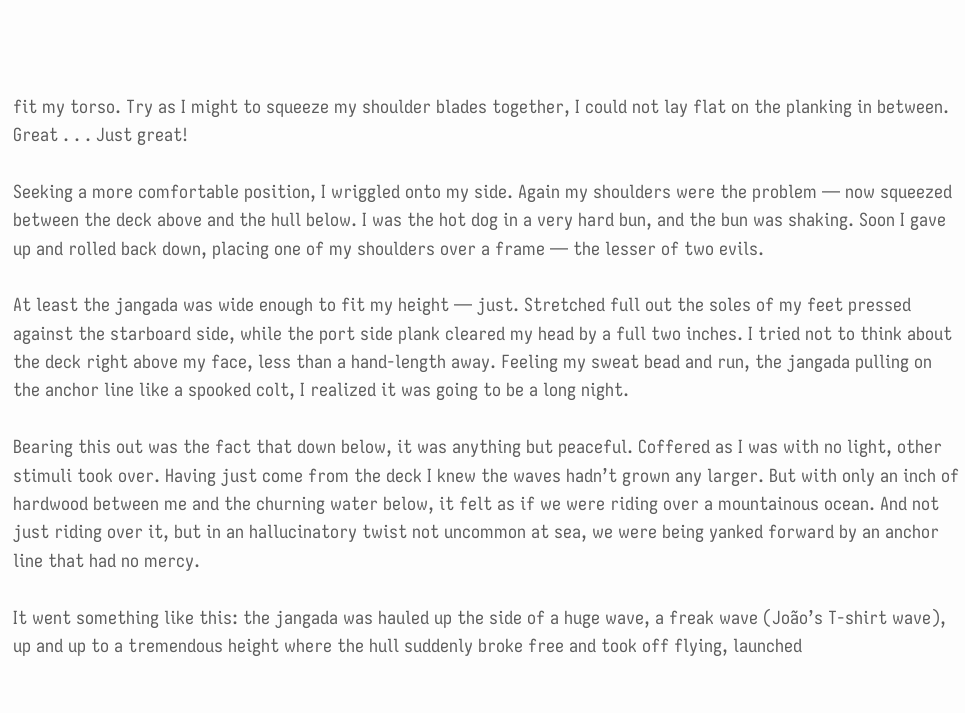fit my torso. Try as I might to squeeze my shoulder blades together, I could not lay flat on the planking in between.
Great . . . Just great!

Seeking a more comfortable position, I wriggled onto my side. Again my shoulders were the problem — now squeezed between the deck above and the hull below. I was the hot dog in a very hard bun, and the bun was shaking. Soon I gave up and rolled back down, placing one of my shoulders over a frame — the lesser of two evils.

At least the jangada was wide enough to fit my height — just. Stretched full out the soles of my feet pressed against the starboard side, while the port side plank cleared my head by a full two inches. I tried not to think about the deck right above my face, less than a hand-length away. Feeling my sweat bead and run, the jangada pulling on the anchor line like a spooked colt, I realized it was going to be a long night.

Bearing this out was the fact that down below, it was anything but peaceful. Coffered as I was with no light, other stimuli took over. Having just come from the deck I knew the waves hadn’t grown any larger. But with only an inch of hardwood between me and the churning water below, it felt as if we were riding over a mountainous ocean. And not just riding over it, but in an hallucinatory twist not uncommon at sea, we were being yanked forward by an anchor line that had no mercy.

It went something like this: the jangada was hauled up the side of a huge wave, a freak wave (João’s T-shirt wave), up and up to a tremendous height where the hull suddenly broke free and took off flying, launched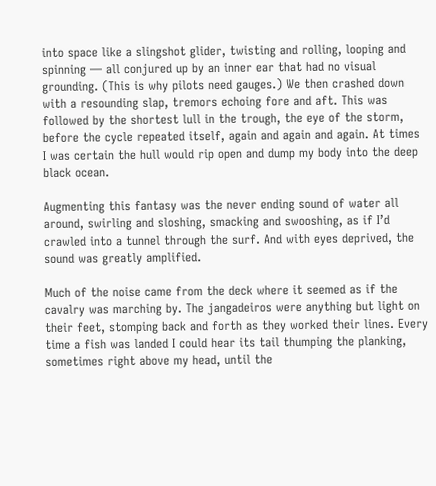into space like a slingshot glider, twisting and rolling, looping and spinning — all conjured up by an inner ear that had no visual grounding. (This is why pilots need gauges.) We then crashed down with a resounding slap, tremors echoing fore and aft. This was followed by the shortest lull in the trough, the eye of the storm, before the cycle repeated itself, again and again and again. At times I was certain the hull would rip open and dump my body into the deep black ocean.

Augmenting this fantasy was the never ending sound of water all around, swirling and sloshing, smacking and swooshing, as if I’d crawled into a tunnel through the surf. And with eyes deprived, the sound was greatly amplified.

Much of the noise came from the deck where it seemed as if the cavalry was marching by. The jangadeiros were anything but light on their feet, stomping back and forth as they worked their lines. Every time a fish was landed I could hear its tail thumping the planking, sometimes right above my head, until the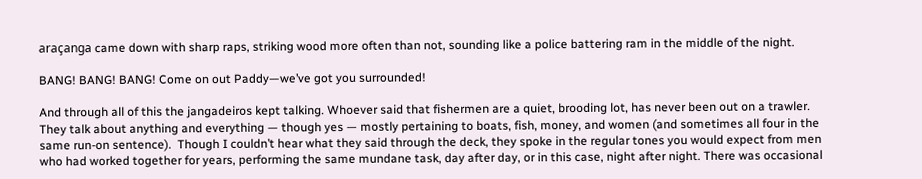araçanga came down with sharp raps, striking wood more often than not, sounding like a police battering ram in the middle of the night.

BANG! BANG! BANG! Come on out Paddy—we’ve got you surrounded!

And through all of this the jangadeiros kept talking. Whoever said that fishermen are a quiet, brooding lot, has never been out on a trawler. They talk about anything and everything — though yes — mostly pertaining to boats, fish, money, and women (and sometimes all four in the same run-on sentence).  Though I couldn’t hear what they said through the deck, they spoke in the regular tones you would expect from men who had worked together for years, performing the same mundane task, day after day, or in this case, night after night. There was occasional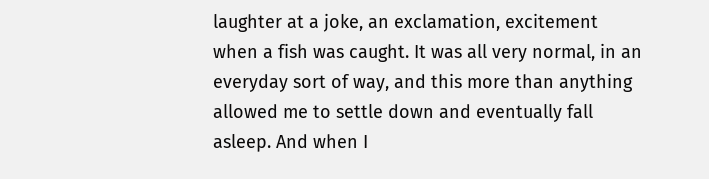laughter at a joke, an exclamation, excitement when a fish was caught. It was all very normal, in an everyday sort of way, and this more than anything allowed me to settle down and eventually fall asleep. And when I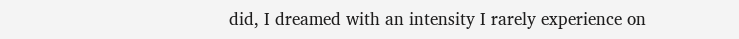did, I dreamed with an intensity I rarely experience on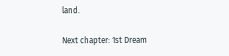land.

Next chapter: 1st Dream